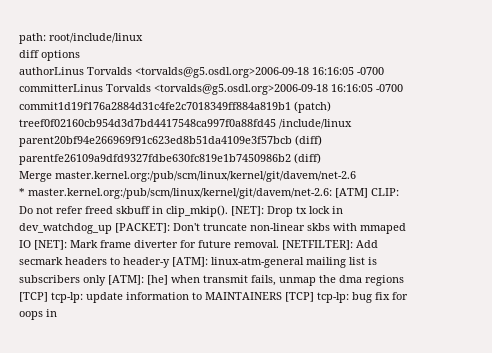path: root/include/linux
diff options
authorLinus Torvalds <torvalds@g5.osdl.org>2006-09-18 16:16:05 -0700
committerLinus Torvalds <torvalds@g5.osdl.org>2006-09-18 16:16:05 -0700
commit1d19f176a2884d31c4fe2c7018349ff884a819b1 (patch)
treef0f02160cb954d3d7bd4417548ca997f0a88fd45 /include/linux
parent20bf94e266969f91c623ed8b51da4109e3f57bcb (diff)
parentfe26109a9dfd9327fdbe630fc819e1b7450986b2 (diff)
Merge master.kernel.org:/pub/scm/linux/kernel/git/davem/net-2.6
* master.kernel.org:/pub/scm/linux/kernel/git/davem/net-2.6: [ATM] CLIP: Do not refer freed skbuff in clip_mkip(). [NET]: Drop tx lock in dev_watchdog_up [PACKET]: Don't truncate non-linear skbs with mmaped IO [NET]: Mark frame diverter for future removal. [NETFILTER]: Add secmark headers to header-y [ATM]: linux-atm-general mailing list is subscribers only [ATM]: [he] when transmit fails, unmap the dma regions [TCP] tcp-lp: update information to MAINTAINERS [TCP] tcp-lp: bug fix for oops in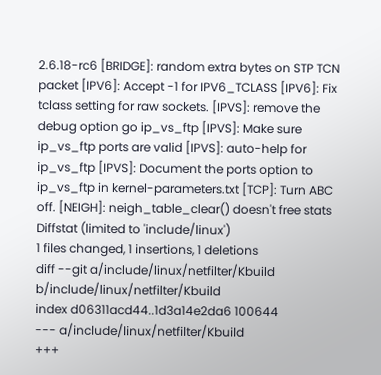2.6.18-rc6 [BRIDGE]: random extra bytes on STP TCN packet [IPV6]: Accept -1 for IPV6_TCLASS [IPV6]: Fix tclass setting for raw sockets. [IPVS]: remove the debug option go ip_vs_ftp [IPVS]: Make sure ip_vs_ftp ports are valid [IPVS]: auto-help for ip_vs_ftp [IPVS]: Document the ports option to ip_vs_ftp in kernel-parameters.txt [TCP]: Turn ABC off. [NEIGH]: neigh_table_clear() doesn't free stats
Diffstat (limited to 'include/linux')
1 files changed, 1 insertions, 1 deletions
diff --git a/include/linux/netfilter/Kbuild b/include/linux/netfilter/Kbuild
index d06311acd44..1d3a14e2da6 100644
--- a/include/linux/netfilter/Kbuild
+++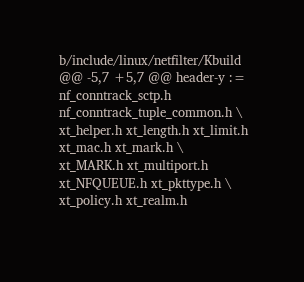b/include/linux/netfilter/Kbuild
@@ -5,7 +5,7 @@ header-y := nf_conntrack_sctp.h nf_conntrack_tuple_common.h \
xt_helper.h xt_length.h xt_limit.h xt_mac.h xt_mark.h \
xt_MARK.h xt_multiport.h xt_NFQUEUE.h xt_pkttype.h \
xt_policy.h xt_realm.h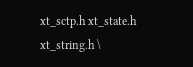xt_sctp.h xt_state.h xt_string.h \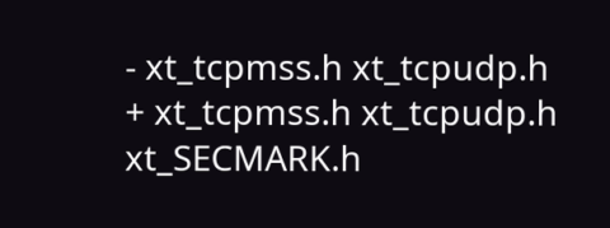- xt_tcpmss.h xt_tcpudp.h
+ xt_tcpmss.h xt_tcpudp.h xt_SECMARK.h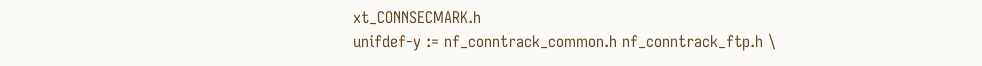xt_CONNSECMARK.h
unifdef-y := nf_conntrack_common.h nf_conntrack_ftp.h \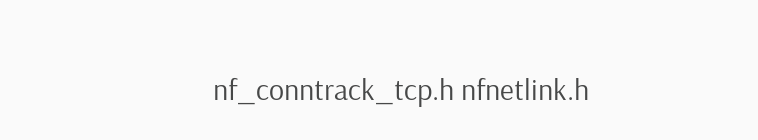nf_conntrack_tcp.h nfnetlink.h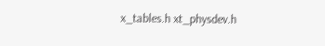x_tables.h xt_physdev.h